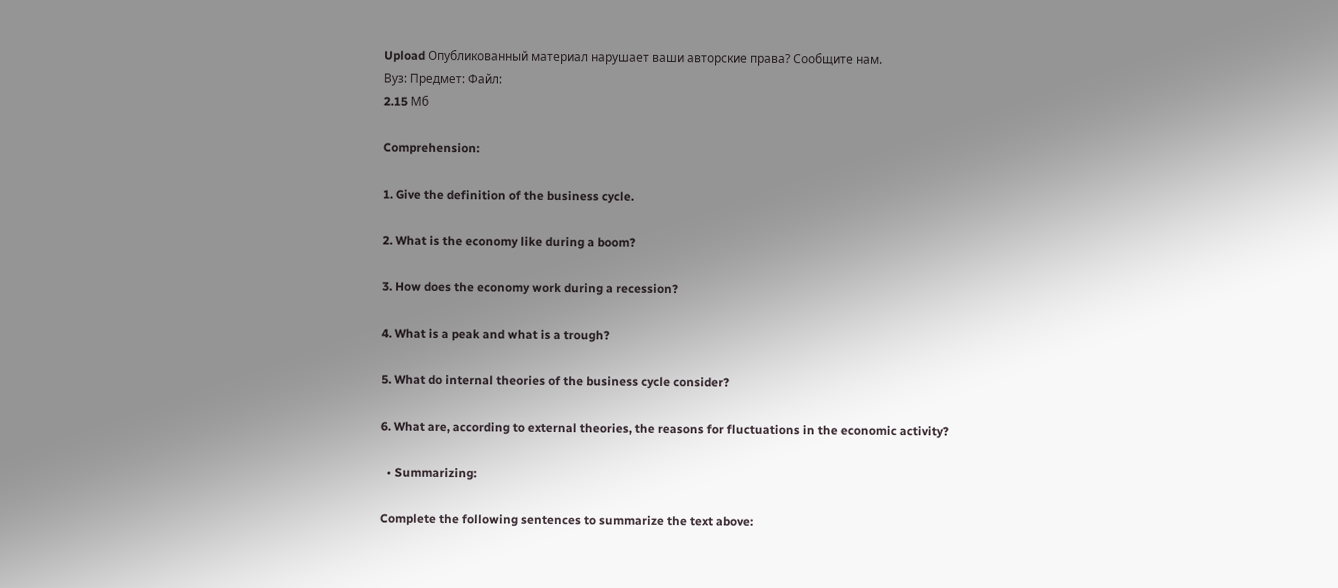Upload Опубликованный материал нарушает ваши авторские права? Сообщите нам.
Вуз: Предмет: Файл:
2.15 Mб

Comprehension:

1. Give the definition of the business cycle.

2. What is the economy like during a boom?

3. How does the economy work during a recession?

4. What is a peak and what is a trough?

5. What do internal theories of the business cycle consider?

6. What are, according to external theories, the reasons for fluctuations in the economic activity?

  • Summarizing:

Complete the following sentences to summarize the text above: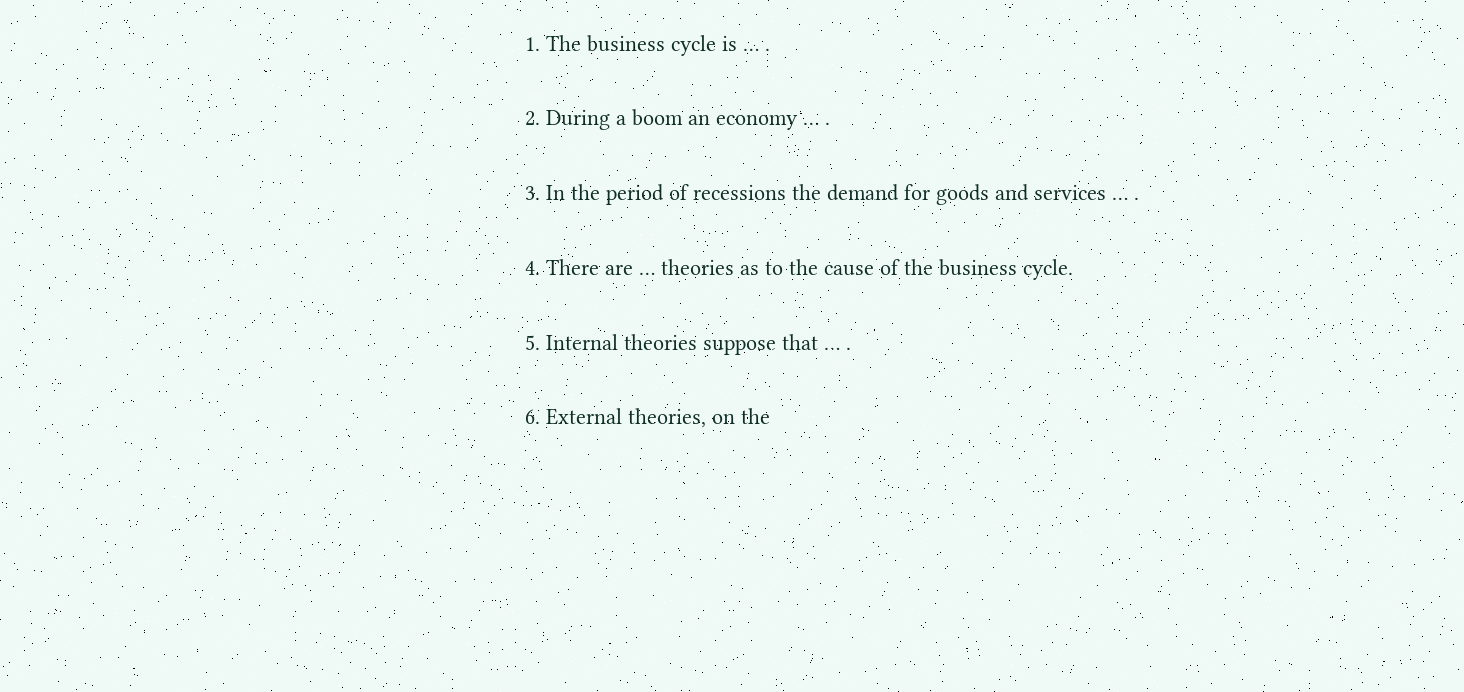1. The business cycle is … .

2. During a boom an economy … .

3. In the period of recessions the demand for goods and services … .

4. There are … theories as to the cause of the business cycle.

5. Internal theories suppose that … .

6. External theories, on the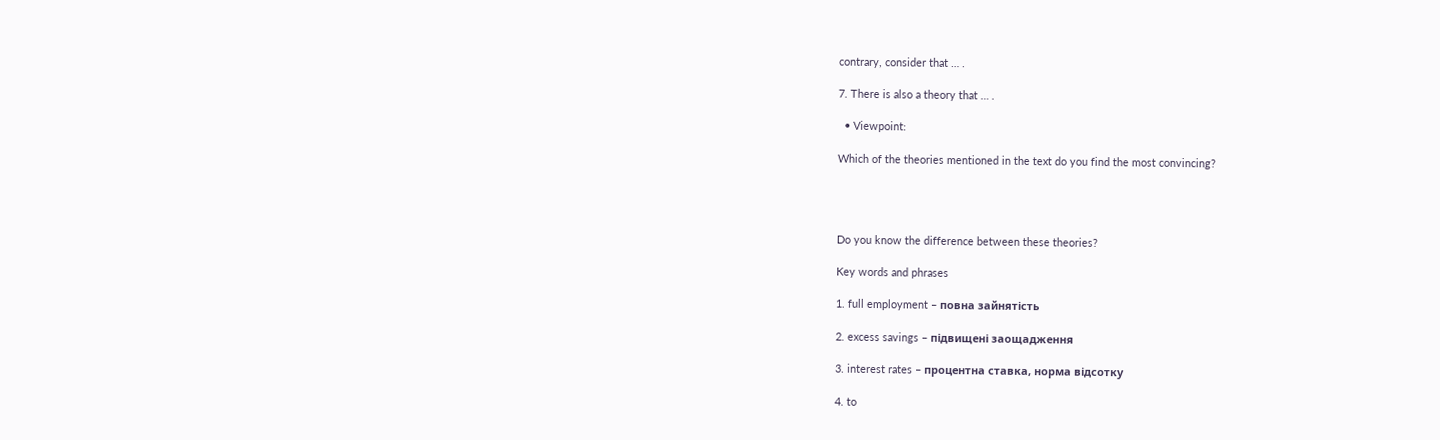contrary, consider that … .

7. There is also a theory that … .

  • Viewpoint:

Which of the theories mentioned in the text do you find the most convincing?




Do you know the difference between these theories?

Key words and phrases

1. full employment – повна зайнятість

2. excess savings – підвищені заощадження

3. interest rates – процентна ставка, норма відсотку

4. to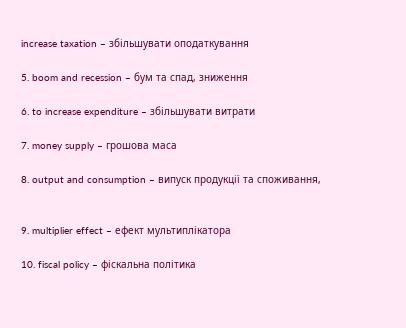increase taxation – збільшувати оподаткування

5. boom and recession – бум та спад, зниження

6. to increase expenditure – збільшувати витрати

7. money supply – грошова маса

8. output and consumption – випуск продукції та споживання,


9. multiplier effect – ефект мультиплікатора

10. fiscal policy – фіскальна політика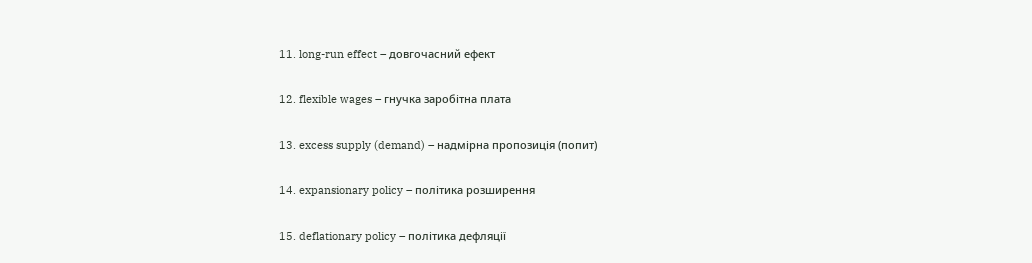11. long-run effect – довгочасний ефект

12. flexible wages – гнучка заробітна плата

13. excess supply (demand) – надмірна пропозиція (попит)

14. expansionary policy – політика розширення

15. deflationary policy – політика дефляції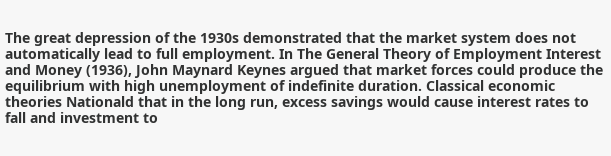The great depression of the 1930s demonstrated that the market system does not automatically lead to full employment. In The General Theory of Employment Interest and Money (1936), John Maynard Keynes argued that market forces could produce the equilibrium with high unemployment of indefinite duration. Classical economic theories Nationald that in the long run, excess savings would cause interest rates to fall and investment to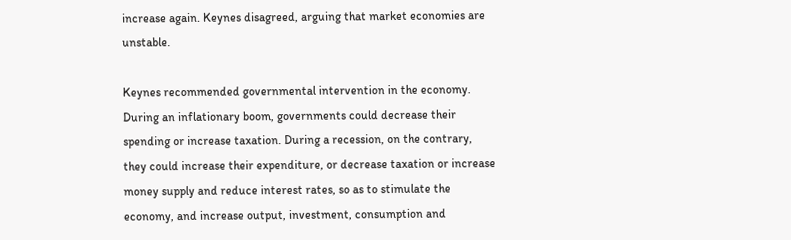increase again. Keynes disagreed, arguing that market economies are unstable.

Keynes recommended governmental intervention in the economy. During an inflationary boom, governments could decrease their spending or increase taxation. During a recession, on the contrary, they could increase their expenditure, or decrease taxation or increase money supply and reduce interest rates, so as to stimulate the economy, and increase output, investment, consumption and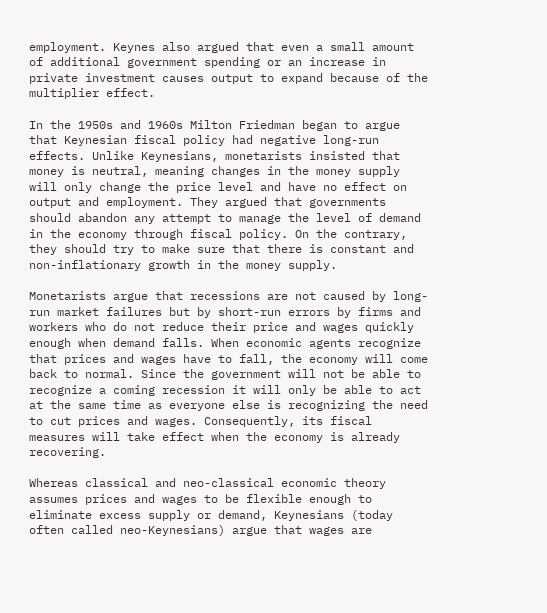employment. Keynes also argued that even a small amount of additional government spending or an increase in private investment causes output to expand because of the multiplier effect.

In the 1950s and 1960s Milton Friedman began to argue that Keynesian fiscal policy had negative long-run effects. Unlike Keynesians, monetarists insisted that money is neutral, meaning changes in the money supply will only change the price level and have no effect on output and employment. They argued that governments should abandon any attempt to manage the level of demand in the economy through fiscal policy. On the contrary, they should try to make sure that there is constant and non-inflationary growth in the money supply.

Monetarists argue that recessions are not caused by long-run market failures but by short-run errors by firms and workers who do not reduce their price and wages quickly enough when demand falls. When economic agents recognize that prices and wages have to fall, the economy will come back to normal. Since the government will not be able to recognize a coming recession it will only be able to act at the same time as everyone else is recognizing the need to cut prices and wages. Consequently, its fiscal measures will take effect when the economy is already recovering.

Whereas classical and neo-classical economic theory assumes prices and wages to be flexible enough to eliminate excess supply or demand, Keynesians (today often called neo-Keynesians) argue that wages are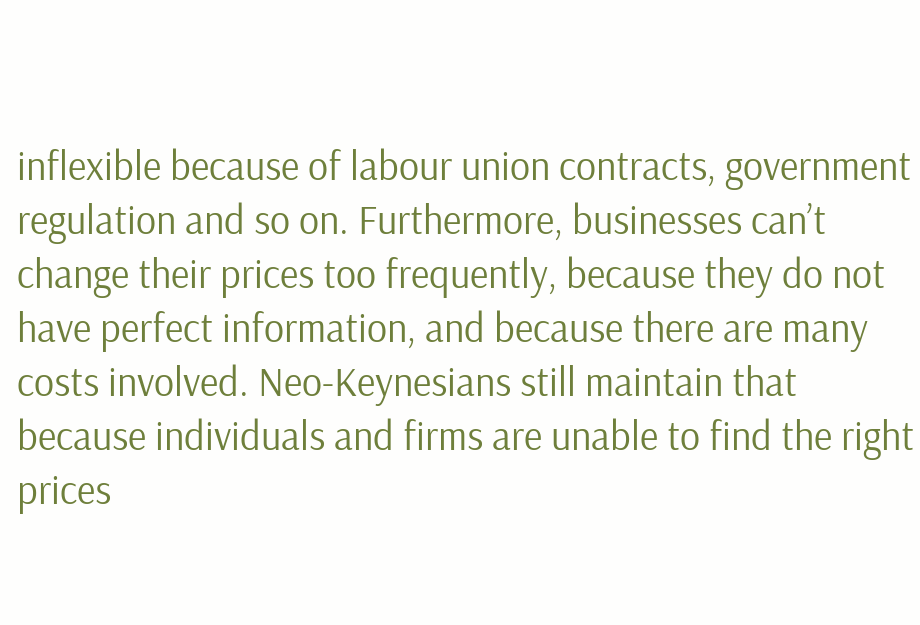inflexible because of labour union contracts, government regulation and so on. Furthermore, businesses can’t change their prices too frequently, because they do not have perfect information, and because there are many costs involved. Neo-Keynesians still maintain that because individuals and firms are unable to find the right prices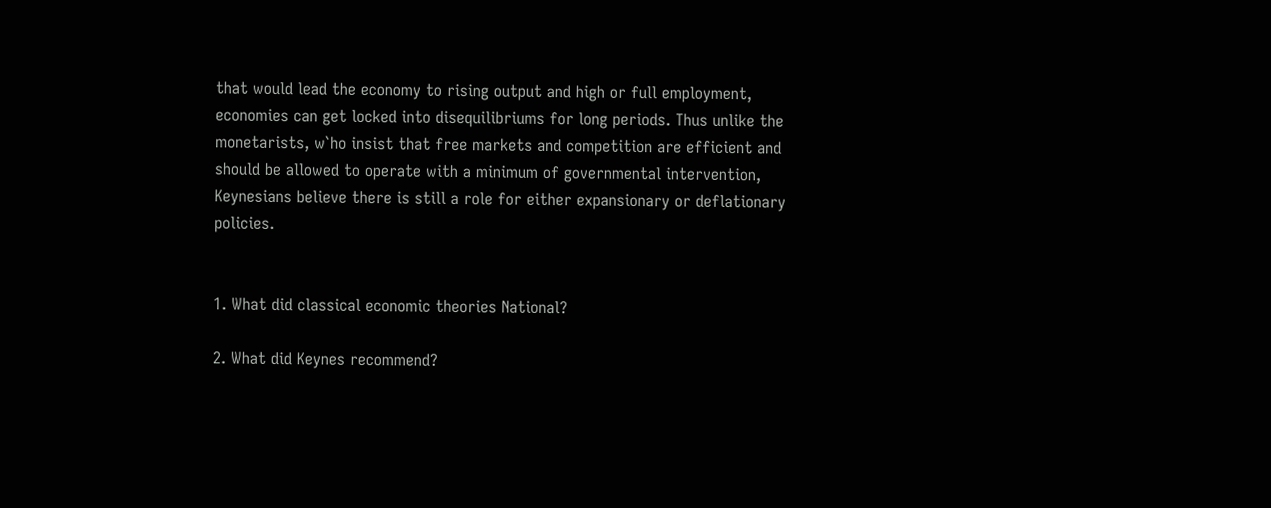that would lead the economy to rising output and high or full employment, economies can get locked into disequilibriums for long periods. Thus unlike the monetarists, w`ho insist that free markets and competition are efficient and should be allowed to operate with a minimum of governmental intervention, Keynesians believe there is still a role for either expansionary or deflationary policies.


1. What did classical economic theories National?

2. What did Keynes recommend?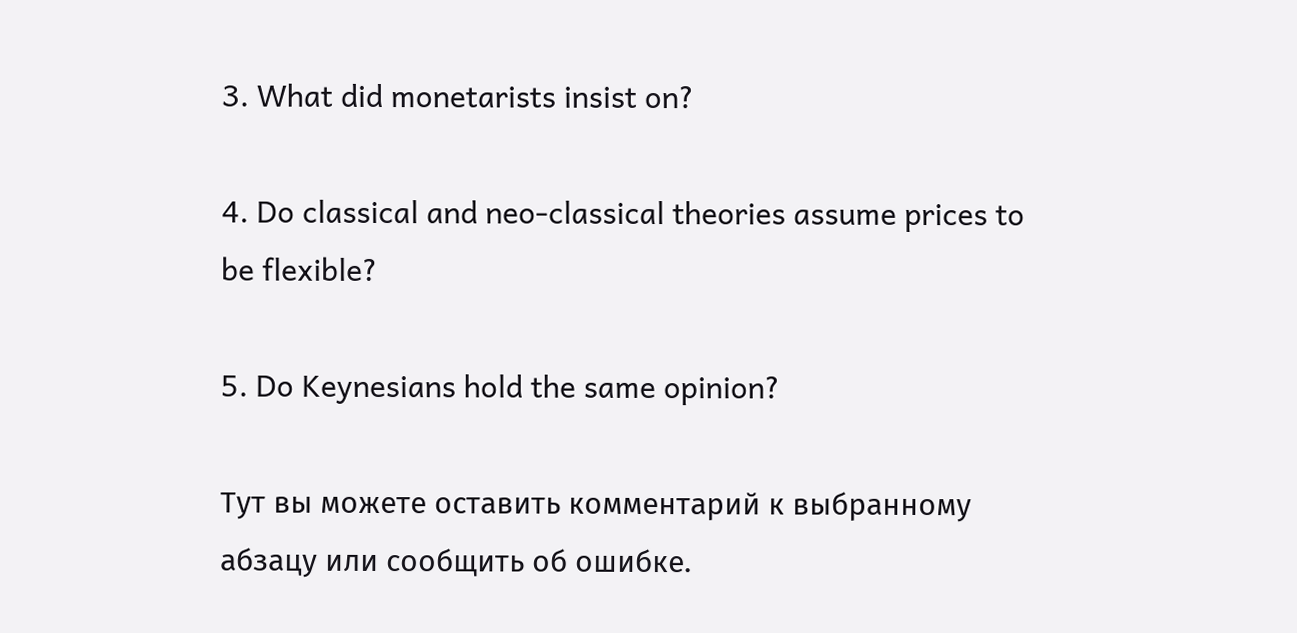3. What did monetarists insist on?

4. Do classical and neo-classical theories assume prices to be flexible?

5. Do Keynesians hold the same opinion?

Тут вы можете оставить комментарий к выбранному абзацу или сообщить об ошибке.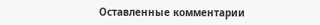Оставленные комментарии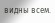видны всем.